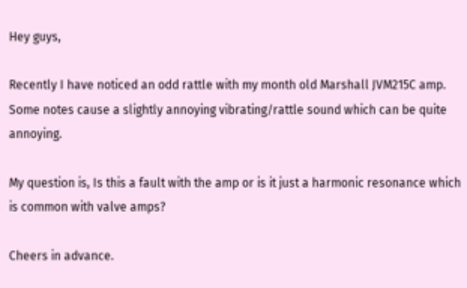Hey guys,

Recently I have noticed an odd rattle with my month old Marshall JVM215C amp. Some notes cause a slightly annoying vibrating/rattle sound which can be quite annoying.

My question is, Is this a fault with the amp or is it just a harmonic resonance which is common with valve amps?

Cheers in advance.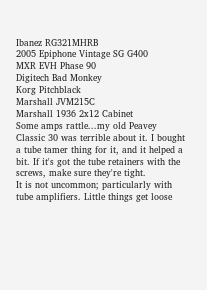Ibanez RG321MHRB
2005 Epiphone Vintage SG G400
MXR EVH Phase 90
Digitech Bad Monkey
Korg Pitchblack
Marshall JVM215C
Marshall 1936 2x12 Cabinet
Some amps rattle...my old Peavey Classic 30 was terrible about it. I bought a tube tamer thing for it, and it helped a bit. If it's got the tube retainers with the screws, make sure they're tight.
It is not uncommon; particularly with tube amplifiers. Little things get loose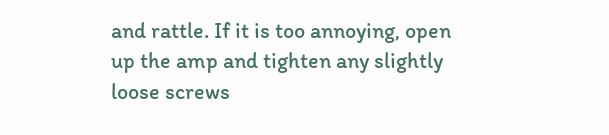and rattle. If it is too annoying, open up the amp and tighten any slightly loose screws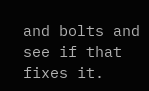and bolts and see if that fixes it.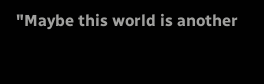"Maybe this world is another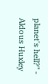planet's hell?" - Aldous Huxley